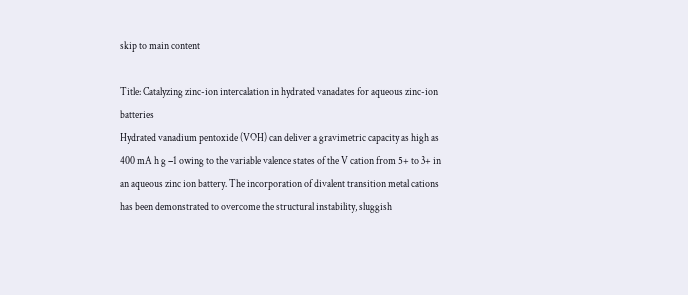skip to main content

Title: Catalyzing zinc-ion intercalation in hydrated vanadates for aqueous zinc-ion batteries
Hydrated vanadium pentoxide (VOH) can deliver a gravimetric capacity as high as 400 mA h g −1 owing to the variable valence states of the V cation from 5+ to 3+ in an aqueous zinc ion battery. The incorporation of divalent transition metal cations has been demonstrated to overcome the structural instability, sluggish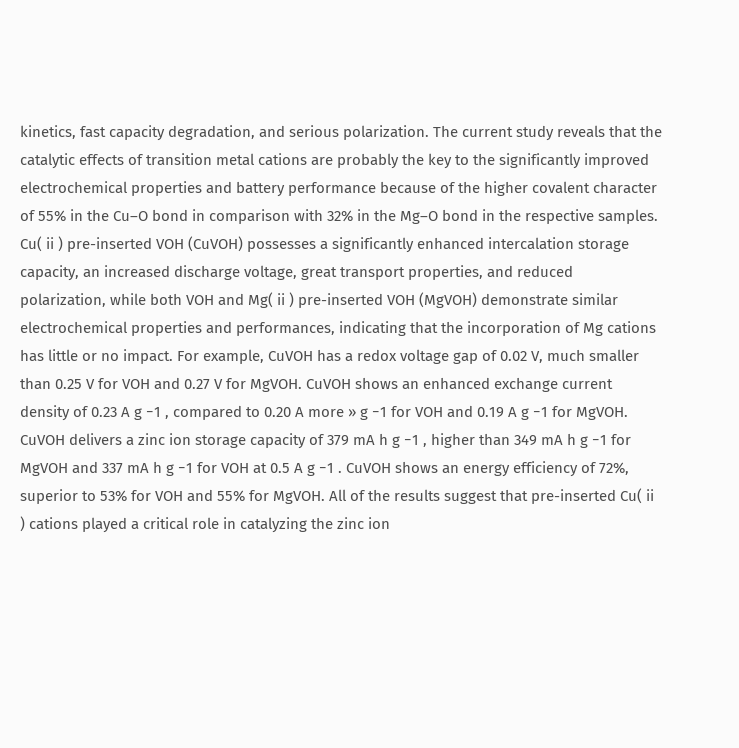kinetics, fast capacity degradation, and serious polarization. The current study reveals that the catalytic effects of transition metal cations are probably the key to the significantly improved electrochemical properties and battery performance because of the higher covalent character of 55% in the Cu–O bond in comparison with 32% in the Mg–O bond in the respective samples. Cu( ii ) pre-inserted VOH (CuVOH) possesses a significantly enhanced intercalation storage capacity, an increased discharge voltage, great transport properties, and reduced polarization, while both VOH and Mg( ii ) pre-inserted VOH (MgVOH) demonstrate similar electrochemical properties and performances, indicating that the incorporation of Mg cations has little or no impact. For example, CuVOH has a redox voltage gap of 0.02 V, much smaller than 0.25 V for VOH and 0.27 V for MgVOH. CuVOH shows an enhanced exchange current density of 0.23 A g −1 , compared to 0.20 A more » g −1 for VOH and 0.19 A g −1 for MgVOH. CuVOH delivers a zinc ion storage capacity of 379 mA h g −1 , higher than 349 mA h g −1 for MgVOH and 337 mA h g −1 for VOH at 0.5 A g −1 . CuVOH shows an energy efficiency of 72%, superior to 53% for VOH and 55% for MgVOH. All of the results suggest that pre-inserted Cu( ii ) cations played a critical role in catalyzing the zinc ion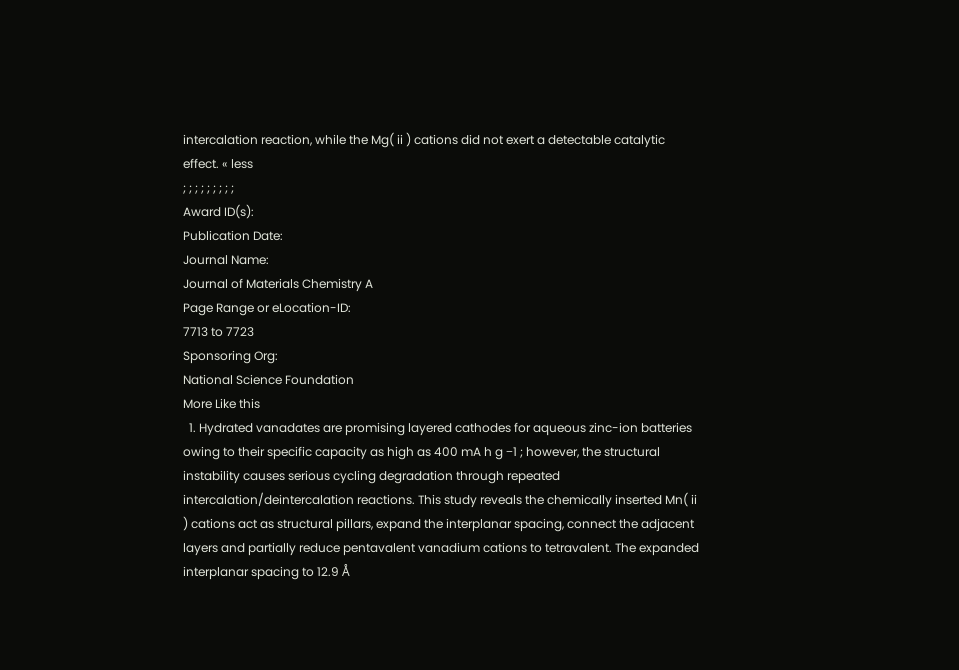intercalation reaction, while the Mg( ii ) cations did not exert a detectable catalytic effect. « less
; ; ; ; ; ; ; ; ;
Award ID(s):
Publication Date:
Journal Name:
Journal of Materials Chemistry A
Page Range or eLocation-ID:
7713 to 7723
Sponsoring Org:
National Science Foundation
More Like this
  1. Hydrated vanadates are promising layered cathodes for aqueous zinc-ion batteries owing to their specific capacity as high as 400 mA h g −1 ; however, the structural instability causes serious cycling degradation through repeated intercalation/deintercalation reactions. This study reveals the chemically inserted Mn( ii ) cations act as structural pillars, expand the interplanar spacing, connect the adjacent layers and partially reduce pentavalent vanadium cations to tetravalent. The expanded interplanar spacing to 12.9 Å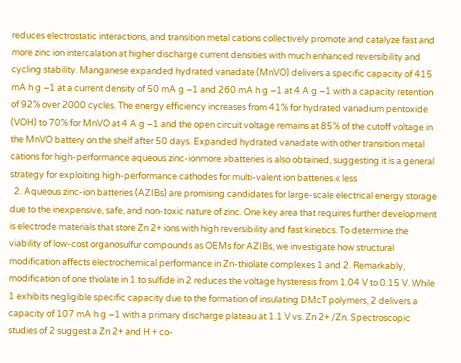reduces electrostatic interactions, and transition metal cations collectively promote and catalyze fast and more zinc ion intercalation at higher discharge current densities with much enhanced reversibility and cycling stability. Manganese expanded hydrated vanadate (MnVO) delivers a specific capacity of 415 mA h g −1 at a current density of 50 mA g −1 and 260 mA h g −1 at 4 A g −1 with a capacity retention of 92% over 2000 cycles. The energy efficiency increases from 41% for hydrated vanadium pentoxide (VOH) to 70% for MnVO at 4 A g −1 and the open circuit voltage remains at 85% of the cutoff voltage in the MnVO battery on the shelf after 50 days. Expanded hydrated vanadate with other transition metal cations for high-performance aqueous zinc-ionmore »batteries is also obtained, suggesting it is a general strategy for exploiting high-performance cathodes for multi-valent ion batteries.« less
  2. Aqueous zinc-ion batteries (AZIBs) are promising candidates for large-scale electrical energy storage due to the inexpensive, safe, and non-toxic nature of zinc. One key area that requires further development is electrode materials that store Zn 2+ ions with high reversibility and fast kinetics. To determine the viability of low-cost organosulfur compounds as OEMs for AZIBs, we investigate how structural modification affects electrochemical performance in Zn-thiolate complexes 1 and 2. Remarkably, modification of one thiolate in 1 to sulfide in 2 reduces the voltage hysteresis from 1.04 V to 0.15 V. While 1 exhibits negligible specific capacity due to the formation of insulating DMcT polymers, 2 delivers a capacity of 107 mA h g −1 with a primary discharge plateau at 1.1 V vs. Zn 2+ /Zn. Spectroscopic studies of 2 suggest a Zn 2+ and H + co-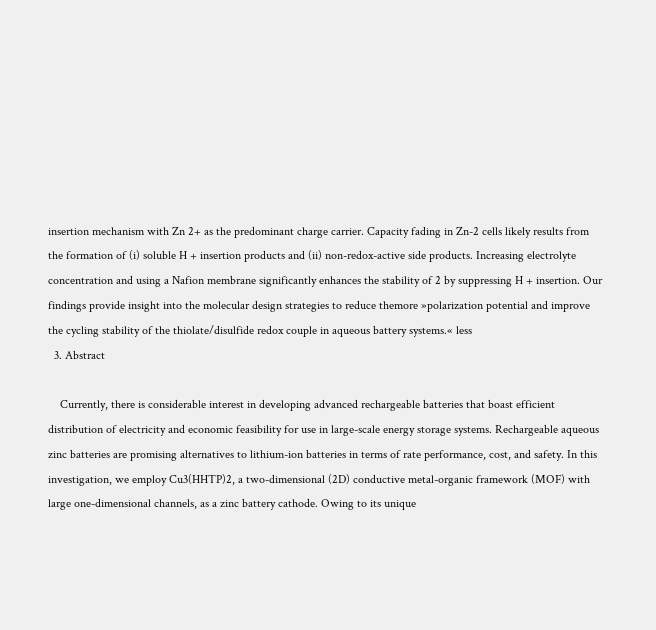insertion mechanism with Zn 2+ as the predominant charge carrier. Capacity fading in Zn-2 cells likely results from the formation of (i) soluble H + insertion products and (ii) non-redox-active side products. Increasing electrolyte concentration and using a Nafion membrane significantly enhances the stability of 2 by suppressing H + insertion. Our findings provide insight into the molecular design strategies to reduce themore »polarization potential and improve the cycling stability of the thiolate/disulfide redox couple in aqueous battery systems.« less
  3. Abstract

    Currently, there is considerable interest in developing advanced rechargeable batteries that boast efficient distribution of electricity and economic feasibility for use in large-scale energy storage systems. Rechargeable aqueous zinc batteries are promising alternatives to lithium-ion batteries in terms of rate performance, cost, and safety. In this investigation, we employ Cu3(HHTP)2, a two-dimensional (2D) conductive metal-organic framework (MOF) with large one-dimensional channels, as a zinc battery cathode. Owing to its unique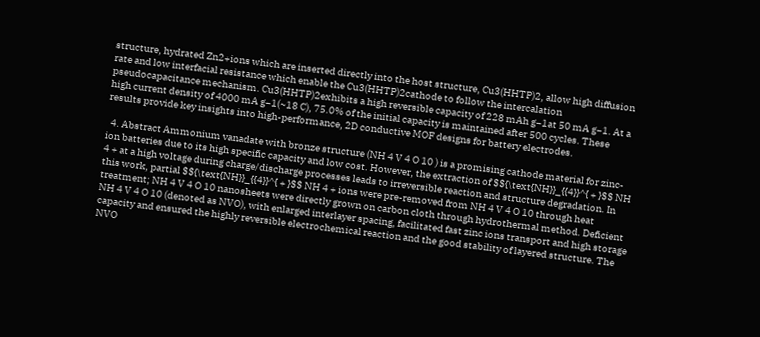structure, hydrated Zn2+ions which are inserted directly into the host structure, Cu3(HHTP)2, allow high diffusion rate and low interfacial resistance which enable the Cu3(HHTP)2cathode to follow the intercalation pseudocapacitance mechanism. Cu3(HHTP)2exhibits a high reversible capacity of 228 mAh g−1at 50 mA g−1. At a high current density of 4000 mA g−1(~18 C), 75.0% of the initial capacity is maintained after 500 cycles. These results provide key insights into high-performance, 2D conductive MOF designs for battery electrodes.

  4. Abstract Ammonium vanadate with bronze structure (NH 4 V 4 O 10 ) is a promising cathode material for zinc-ion batteries due to its high specific capacity and low cost. However, the extraction of $${\text{NH}}_{{4}}^{ + }$$ NH 4 + at a high voltage during charge/discharge processes leads to irreversible reaction and structure degradation. In this work, partial $${\text{NH}}_{{4}}^{ + }$$ NH 4 + ions were pre-removed from NH 4 V 4 O 10 through heat treatment; NH 4 V 4 O 10 nanosheets were directly grown on carbon cloth through hydrothermal method. Deficient NH 4 V 4 O 10 (denoted as NVO), with enlarged interlayer spacing, facilitated fast zinc ions transport and high storage capacity and ensured the highly reversible electrochemical reaction and the good stability of layered structure. The NVO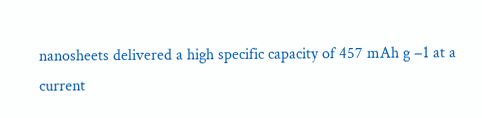nanosheets delivered a high specific capacity of 457 mAh g −1 at a current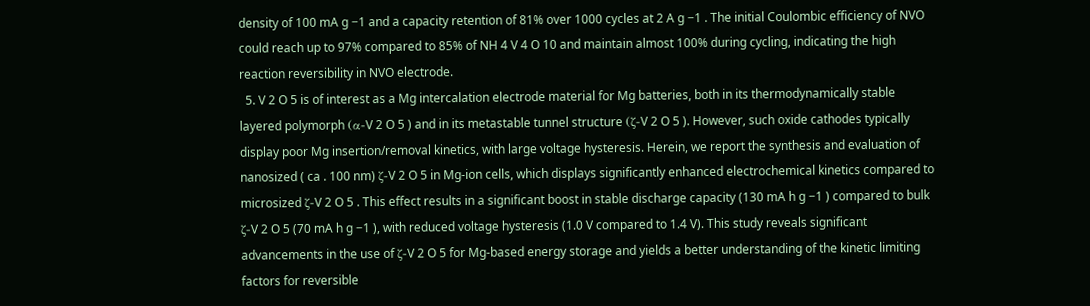density of 100 mA g −1 and a capacity retention of 81% over 1000 cycles at 2 A g −1 . The initial Coulombic efficiency of NVO could reach up to 97% compared to 85% of NH 4 V 4 O 10 and maintain almost 100% during cycling, indicating the high reaction reversibility in NVO electrode.
  5. V 2 O 5 is of interest as a Mg intercalation electrode material for Mg batteries, both in its thermodynamically stable layered polymorph (α-V 2 O 5 ) and in its metastable tunnel structure (ζ-V 2 O 5 ). However, such oxide cathodes typically display poor Mg insertion/removal kinetics, with large voltage hysteresis. Herein, we report the synthesis and evaluation of nanosized ( ca . 100 nm) ζ-V 2 O 5 in Mg-ion cells, which displays significantly enhanced electrochemical kinetics compared to microsized ζ-V 2 O 5 . This effect results in a significant boost in stable discharge capacity (130 mA h g −1 ) compared to bulk ζ-V 2 O 5 (70 mA h g −1 ), with reduced voltage hysteresis (1.0 V compared to 1.4 V). This study reveals significant advancements in the use of ζ-V 2 O 5 for Mg-based energy storage and yields a better understanding of the kinetic limiting factors for reversible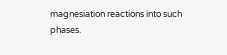magnesiation reactions into such phases.